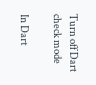Turn off Dart check mode

In Dart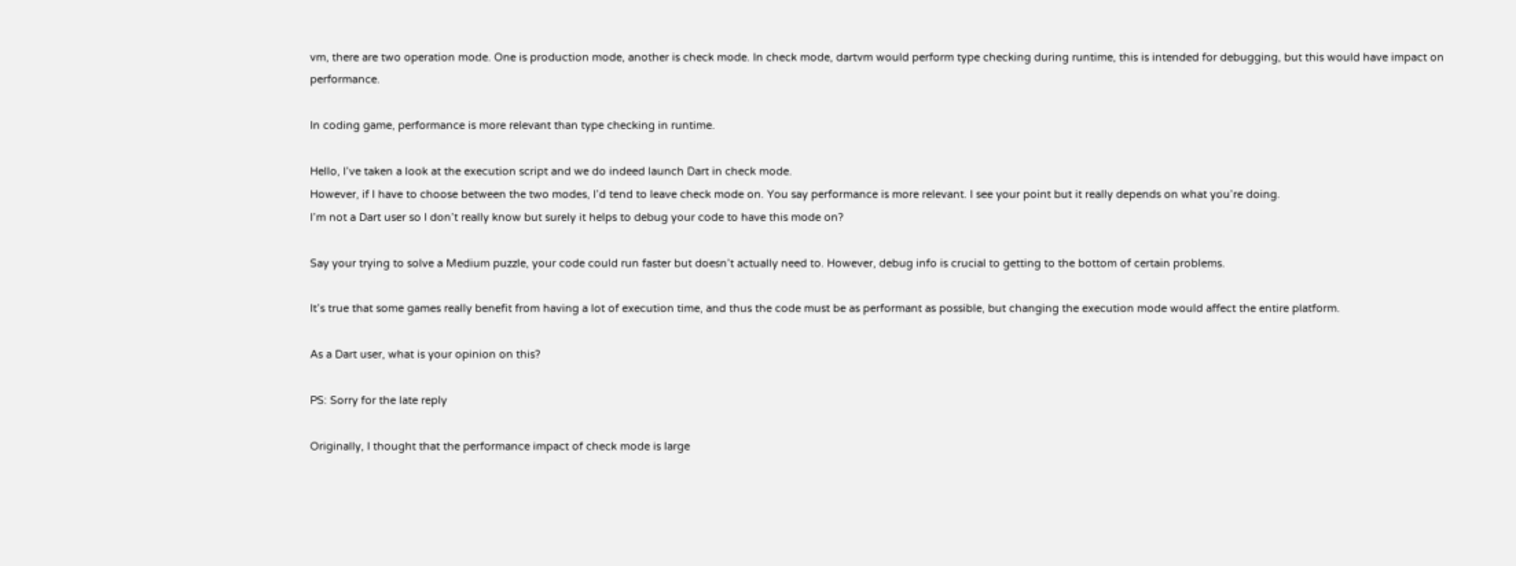vm, there are two operation mode. One is production mode, another is check mode. In check mode, dartvm would perform type checking during runtime, this is intended for debugging, but this would have impact on performance.

In coding game, performance is more relevant than type checking in runtime.

Hello, I’ve taken a look at the execution script and we do indeed launch Dart in check mode.
However, if I have to choose between the two modes, I’d tend to leave check mode on. You say performance is more relevant. I see your point but it really depends on what you’re doing.
I’m not a Dart user so I don’t really know but surely it helps to debug your code to have this mode on?

Say your trying to solve a Medium puzzle, your code could run faster but doesn’t actually need to. However, debug info is crucial to getting to the bottom of certain problems.

It’s true that some games really benefit from having a lot of execution time, and thus the code must be as performant as possible, but changing the execution mode would affect the entire platform.

As a Dart user, what is your opinion on this?

PS: Sorry for the late reply

Originally, I thought that the performance impact of check mode is large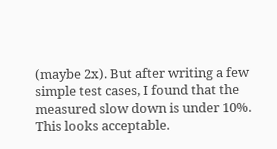(maybe 2x). But after writing a few simple test cases, I found that the measured slow down is under 10%. This looks acceptable.